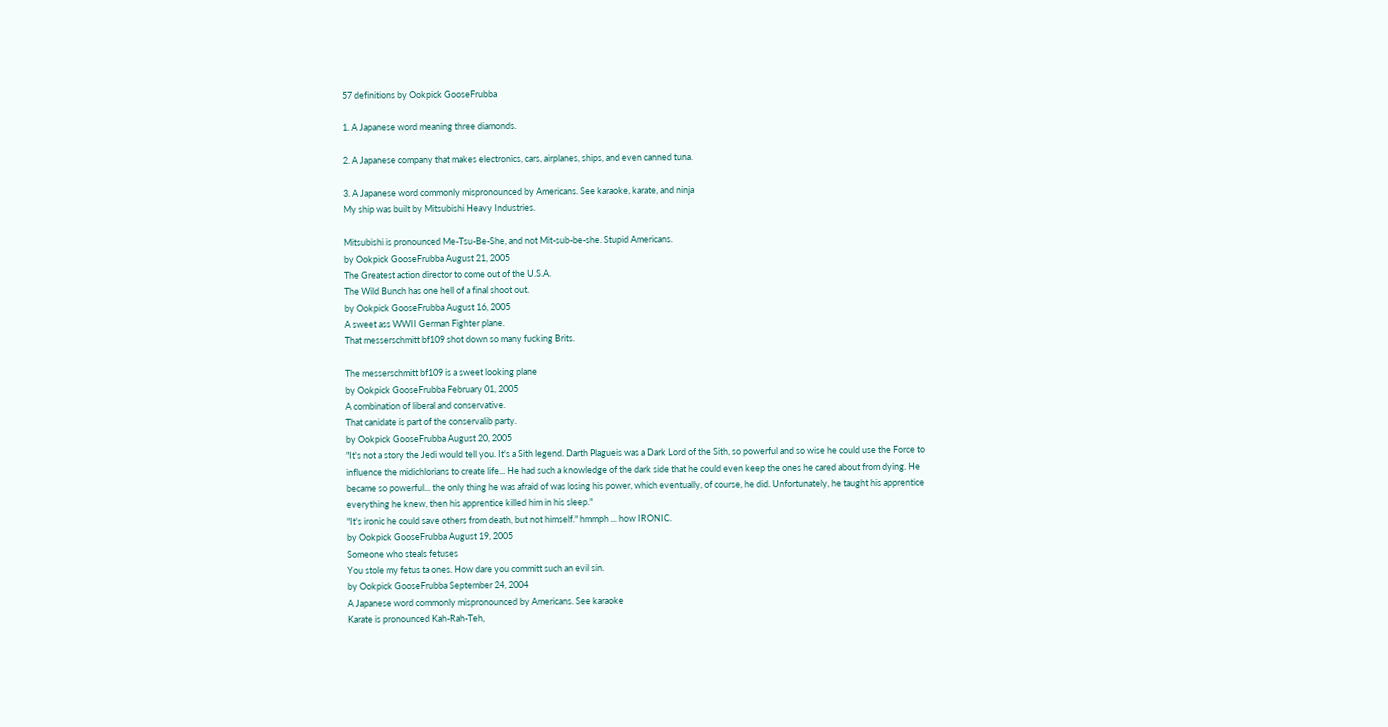57 definitions by Ookpick GooseFrubba

1. A Japanese word meaning three diamonds.

2. A Japanese company that makes electronics, cars, airplanes, ships, and even canned tuna.

3. A Japanese word commonly mispronounced by Americans. See karaoke, karate, and ninja
My ship was built by Mitsubishi Heavy Industries.

Mitsubishi is pronounced Me-Tsu-Be-She, and not Mit-sub-be-she. Stupid Americans.
by Ookpick GooseFrubba August 21, 2005
The Greatest action director to come out of the U.S.A.
The Wild Bunch has one hell of a final shoot out.
by Ookpick GooseFrubba August 16, 2005
A sweet ass WWII German Fighter plane.
That messerschmitt bf109 shot down so many fucking Brits.

The messerschmitt bf109 is a sweet looking plane
by Ookpick GooseFrubba February 01, 2005
A combination of liberal and conservative.
That canidate is part of the conservalib party.
by Ookpick GooseFrubba August 20, 2005
"It's not a story the Jedi would tell you. It's a Sith legend. Darth Plagueis was a Dark Lord of the Sith, so powerful and so wise he could use the Force to influence the midichlorians to create life... He had such a knowledge of the dark side that he could even keep the ones he cared about from dying. He became so powerful... the only thing he was afraid of was losing his power, which eventually, of course, he did. Unfortunately, he taught his apprentice everything he knew, then his apprentice killed him in his sleep."
"It's ironic he could save others from death, but not himself." hmmph ... how IRONIC.
by Ookpick GooseFrubba August 19, 2005
Someone who steals fetuses
You stole my fetus ta ones. How dare you committ such an evil sin.
by Ookpick GooseFrubba September 24, 2004
A Japanese word commonly mispronounced by Americans. See karaoke
Karate is pronounced Kah-Rah-Teh,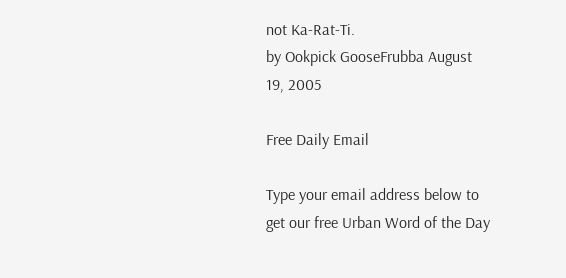not Ka-Rat-Ti.
by Ookpick GooseFrubba August 19, 2005

Free Daily Email

Type your email address below to get our free Urban Word of the Day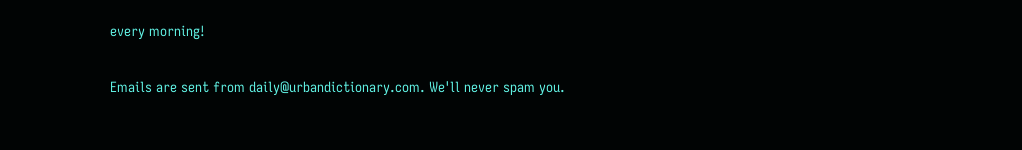every morning!

Emails are sent from daily@urbandictionary.com. We'll never spam you.